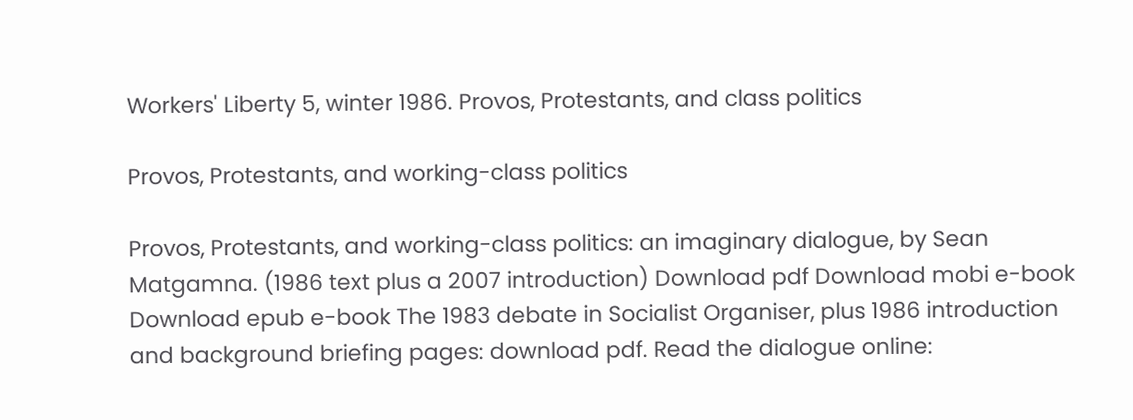Workers' Liberty 5, winter 1986. Provos, Protestants, and class politics

Provos, Protestants, and working-class politics

Provos, Protestants, and working-class politics: an imaginary dialogue, by Sean Matgamna. (1986 text plus a 2007 introduction) Download pdf Download mobi e-book Download epub e-book The 1983 debate in Socialist Organiser, plus 1986 introduction and background briefing pages: download pdf. Read the dialogue online: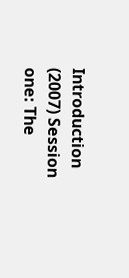Introduction (2007) Session one: The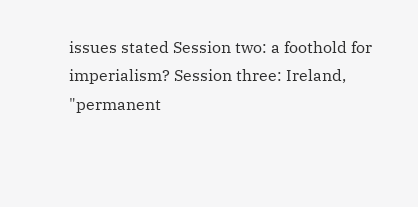issues stated Session two: a foothold for imperialism? Session three: Ireland, "permanent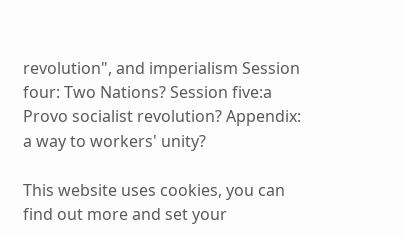revolution", and imperialism Session four: Two Nations? Session five:a Provo socialist revolution? Appendix: a way to workers' unity?

This website uses cookies, you can find out more and set your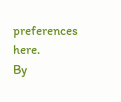preferences here.
By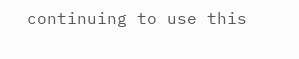continuing to use this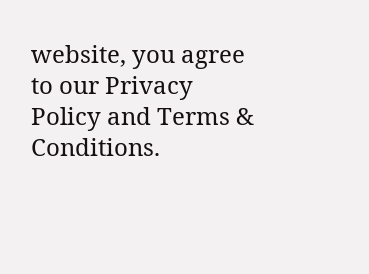website, you agree to our Privacy Policy and Terms & Conditions.